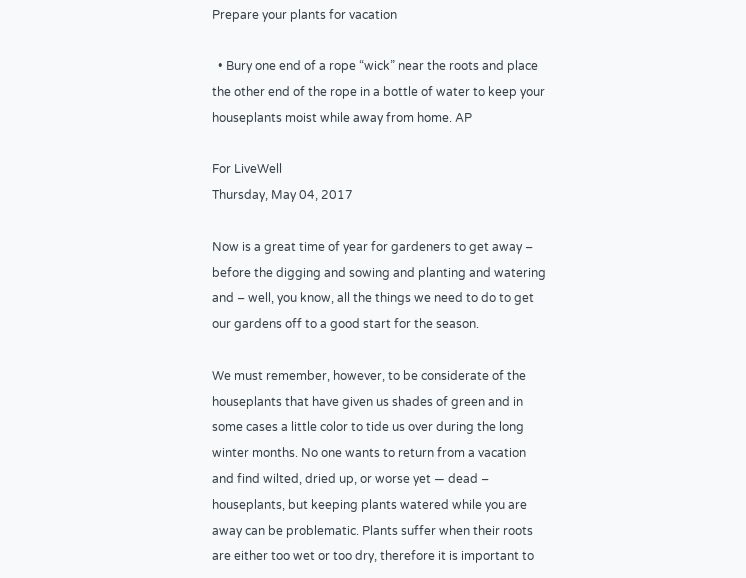Prepare your plants for vacation

  • Bury one end of a rope “wick” near the roots and place the other end of the rope in a bottle of water to keep your houseplants moist while away from home. AP

For LiveWell
Thursday, May 04, 2017

Now is a great time of year for gardeners to get away – before the digging and sowing and planting and watering and – well, you know, all the things we need to do to get our gardens off to a good start for the season.

We must remember, however, to be considerate of the houseplants that have given us shades of green and in some cases a little color to tide us over during the long winter months. No one wants to return from a vacation and find wilted, dried up, or worse yet — dead – houseplants, but keeping plants watered while you are away can be problematic. Plants suffer when their roots are either too wet or too dry, therefore it is important to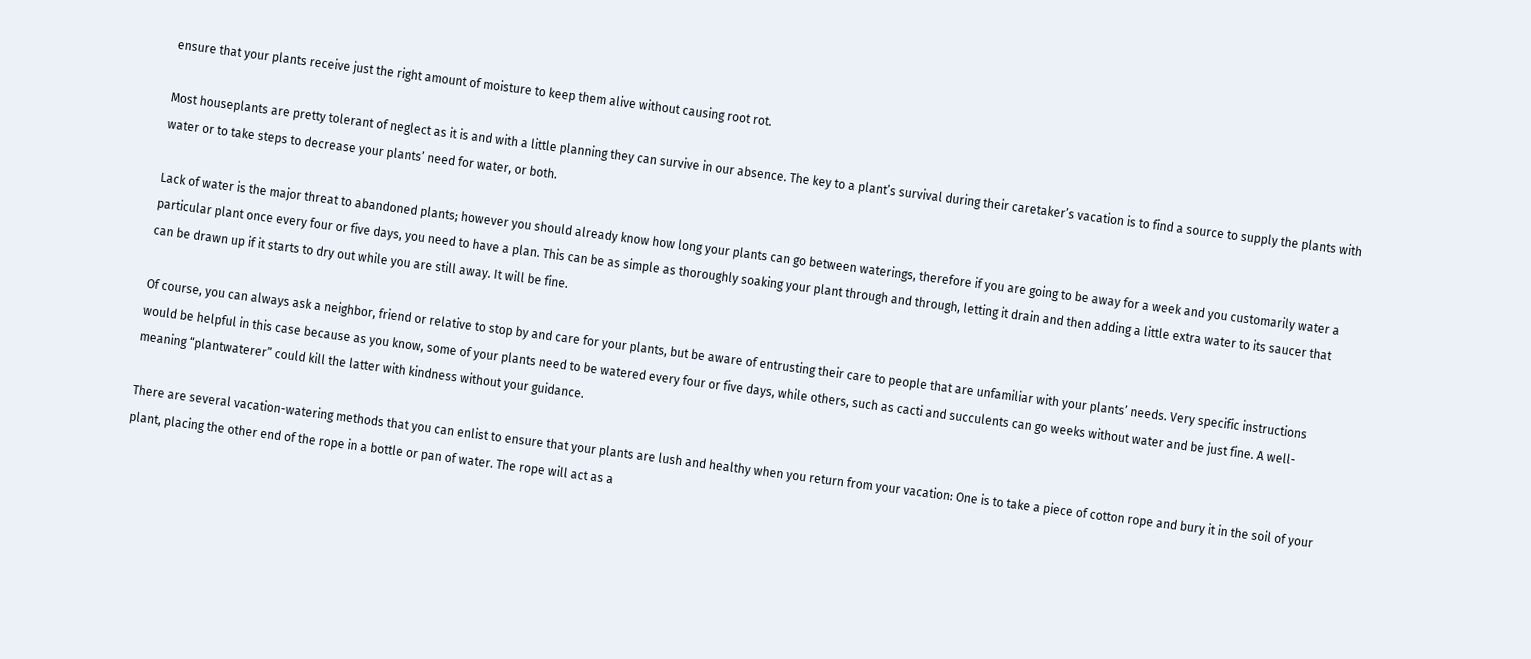ensure that your plants receive just the right amount of moisture to keep them alive without causing root rot.

Most houseplants are pretty tolerant of neglect as it is and with a little planning they can survive in our absence. The key to a plant’s survival during their caretaker’s vacation is to find a source to supply the plants with water or to take steps to decrease your plants’ need for water, or both.

Lack of water is the major threat to abandoned plants; however you should already know how long your plants can go between waterings, therefore if you are going to be away for a week and you customarily water a particular plant once every four or five days, you need to have a plan. This can be as simple as thoroughly soaking your plant through and through, letting it drain and then adding a little extra water to its saucer that can be drawn up if it starts to dry out while you are still away. It will be fine.

Of course, you can always ask a neighbor, friend or relative to stop by and care for your plants, but be aware of entrusting their care to people that are unfamiliar with your plants’ needs. Very specific instructions would be helpful in this case because as you know, some of your plants need to be watered every four or five days, while others, such as cacti and succulents can go weeks without water and be just fine. A well-meaning “plantwaterer” could kill the latter with kindness without your guidance.

There are several vacation-watering methods that you can enlist to ensure that your plants are lush and healthy when you return from your vacation: One is to take a piece of cotton rope and bury it in the soil of your plant, placing the other end of the rope in a bottle or pan of water. The rope will act as a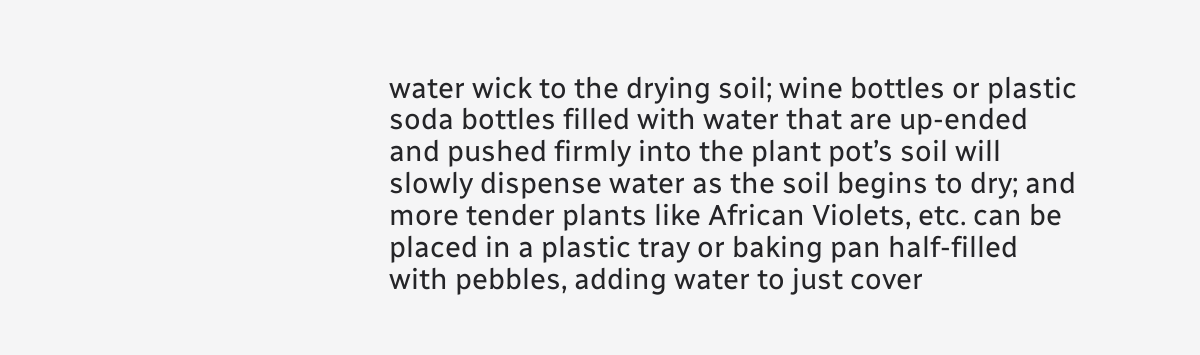water wick to the drying soil; wine bottles or plastic soda bottles filled with water that are up-ended and pushed firmly into the plant pot’s soil will slowly dispense water as the soil begins to dry; and more tender plants like African Violets, etc. can be placed in a plastic tray or baking pan half-filled with pebbles, adding water to just cover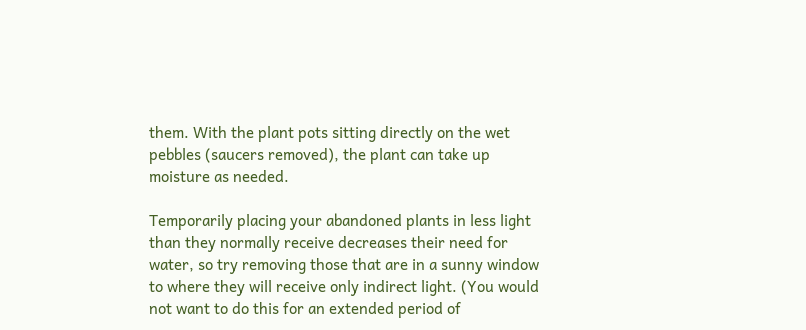them. With the plant pots sitting directly on the wet pebbles (saucers removed), the plant can take up moisture as needed.

Temporarily placing your abandoned plants in less light than they normally receive decreases their need for water, so try removing those that are in a sunny window to where they will receive only indirect light. (You would not want to do this for an extended period of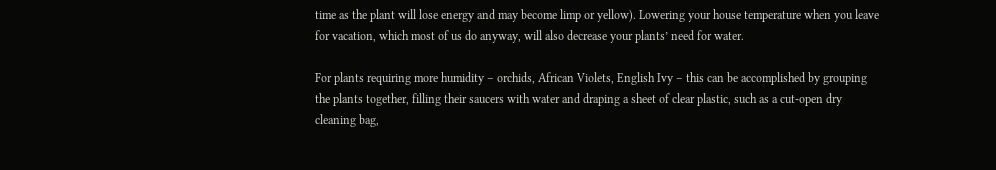time as the plant will lose energy and may become limp or yellow). Lowering your house temperature when you leave for vacation, which most of us do anyway, will also decrease your plants’ need for water.

For plants requiring more humidity – orchids, African Violets, English Ivy – this can be accomplished by grouping the plants together, filling their saucers with water and draping a sheet of clear plastic, such as a cut-open dry cleaning bag,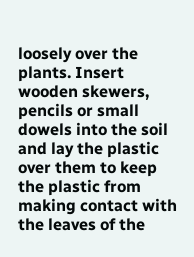loosely over the plants. Insert wooden skewers, pencils or small dowels into the soil and lay the plastic over them to keep the plastic from making contact with the leaves of the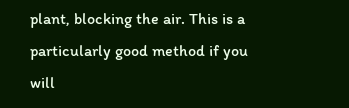plant, blocking the air. This is a particularly good method if you will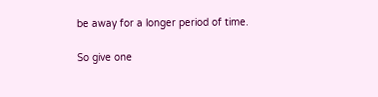be away for a longer period of time.

So give one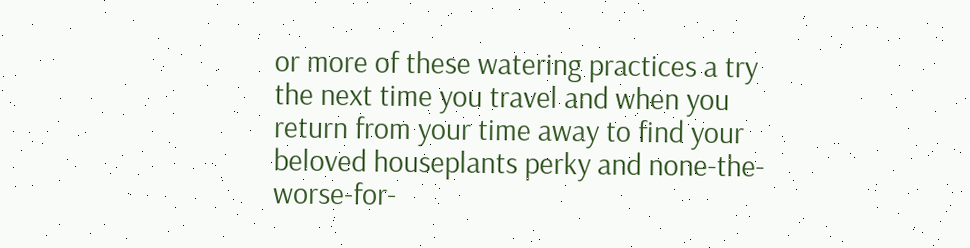or more of these watering practices a try the next time you travel and when you return from your time away to find your beloved houseplants perky and none-the-worse-for-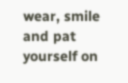wear, smile and pat yourself on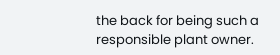the back for being such a responsible plant owner.